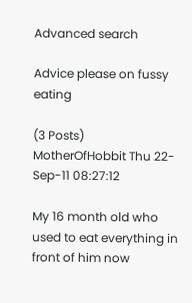Advanced search

Advice please on fussy eating

(3 Posts)
MotherOfHobbit Thu 22-Sep-11 08:27:12

My 16 month old who used to eat everything in front of him now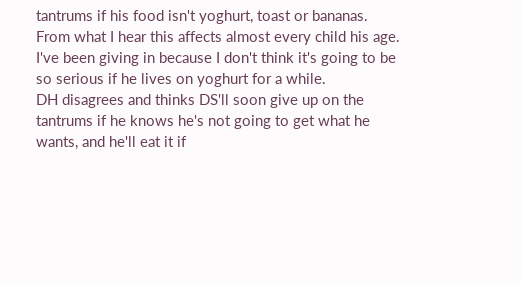tantrums if his food isn't yoghurt, toast or bananas.
From what I hear this affects almost every child his age. I've been giving in because I don't think it's going to be so serious if he lives on yoghurt for a while.
DH disagrees and thinks DS'll soon give up on the tantrums if he knows he's not going to get what he wants, and he'll eat it if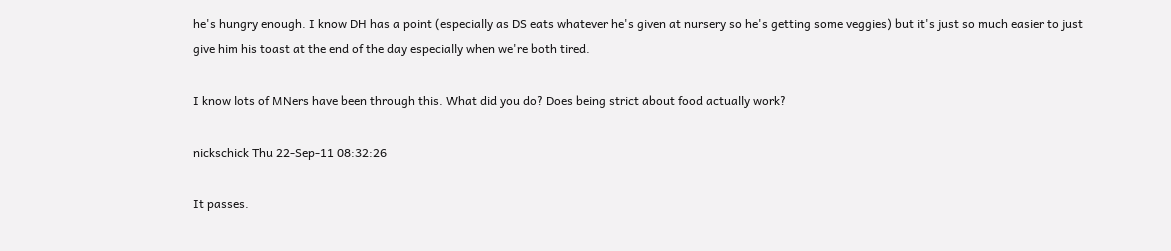he's hungry enough. I know DH has a point (especially as DS eats whatever he's given at nursery so he's getting some veggies) but it's just so much easier to just give him his toast at the end of the day especially when we're both tired.

I know lots of MNers have been through this. What did you do? Does being strict about food actually work?

nickschick Thu 22-Sep-11 08:32:26

It passes.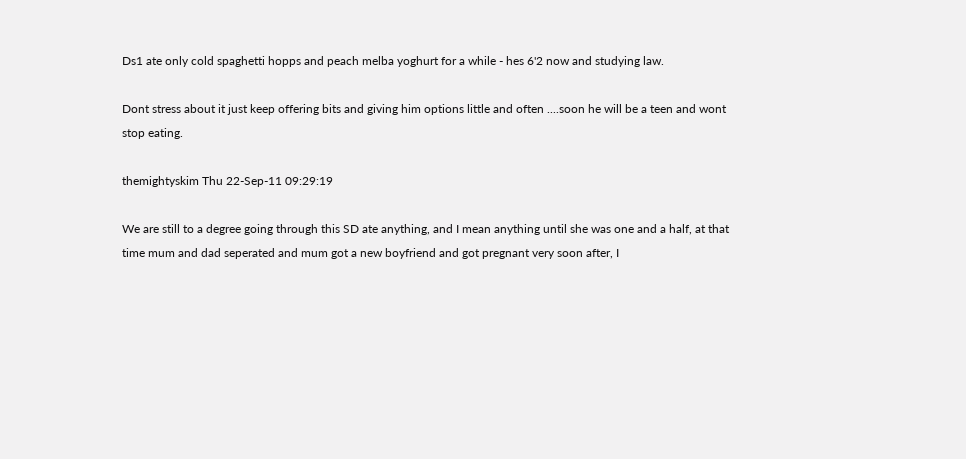Ds1 ate only cold spaghetti hopps and peach melba yoghurt for a while - hes 6'2 now and studying law.

Dont stress about it just keep offering bits and giving him options little and often ....soon he will be a teen and wont stop eating.

themightyskim Thu 22-Sep-11 09:29:19

We are still to a degree going through this SD ate anything, and I mean anything until she was one and a half, at that time mum and dad seperated and mum got a new boyfriend and got pregnant very soon after, I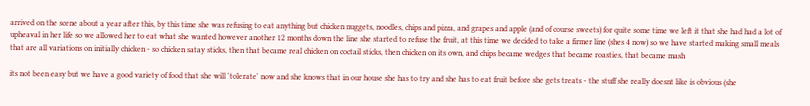arrived on the scene about a year after this, by this time she was refusing to eat anything but chicken nuggets, noodles, chips and pizza, and grapes and apple (and of course sweets) for quite some time we left it that she had had a lot of upheaval in her life so we allowed her to eat what she wanted however another 12 months down the line she started to refuse the fruit, at this time we decided to take a firmer line (shes 4 now) so we have started making small meals that are all variations on initially chicken - so chicken satay sticks, then that became real chicken on coctail sticks, then chicken on its own, and chips became wedges that became roasties, that became mash

its not been easy but we have a good variety of food that she will 'tolerate' now and she knows that in our house she has to try and she has to eat fruit before she gets treats - the stuff she really doesnt like is obvious (she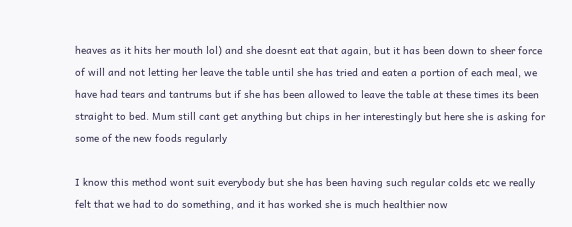heaves as it hits her mouth lol) and she doesnt eat that again, but it has been down to sheer force of will and not letting her leave the table until she has tried and eaten a portion of each meal, we have had tears and tantrums but if she has been allowed to leave the table at these times its been straight to bed. Mum still cant get anything but chips in her interestingly but here she is asking for some of the new foods regularly

I know this method wont suit everybody but she has been having such regular colds etc we really felt that we had to do something, and it has worked she is much healthier now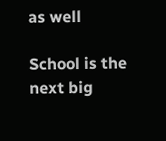as well

School is the next big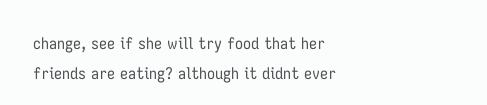change, see if she will try food that her friends are eating? although it didnt ever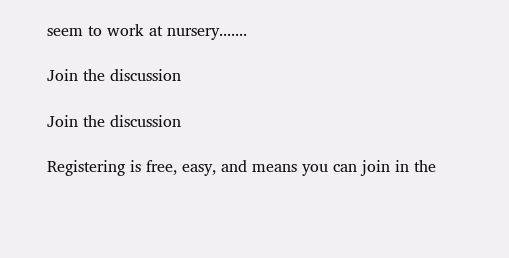seem to work at nursery.......

Join the discussion

Join the discussion

Registering is free, easy, and means you can join in the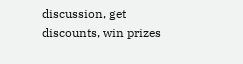discussion, get discounts, win prizes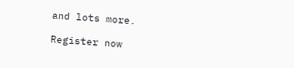and lots more.

Register now